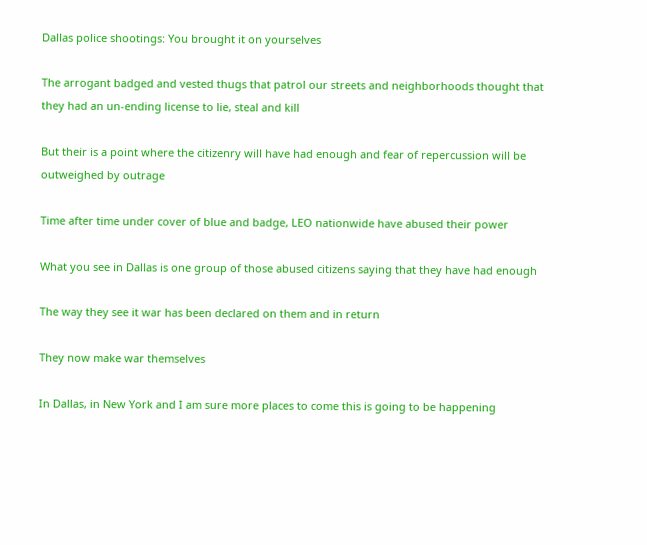Dallas police shootings: You brought it on yourselves

The arrogant badged and vested thugs that patrol our streets and neighborhoods thought that they had an un-ending license to lie, steal and kill

But their is a point where the citizenry will have had enough and fear of repercussion will be outweighed by outrage

Time after time under cover of blue and badge, LEO nationwide have abused their power

What you see in Dallas is one group of those abused citizens saying that they have had enough

The way they see it war has been declared on them and in return

They now make war themselves

In Dallas, in New York and I am sure more places to come this is going to be happening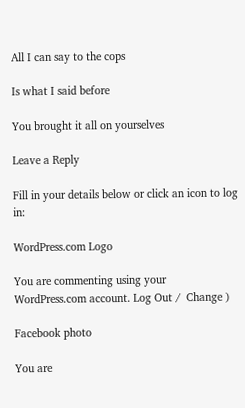All I can say to the cops

Is what I said before

You brought it all on yourselves

Leave a Reply

Fill in your details below or click an icon to log in:

WordPress.com Logo

You are commenting using your WordPress.com account. Log Out /  Change )

Facebook photo

You are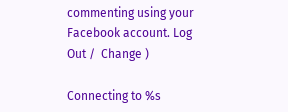commenting using your Facebook account. Log Out /  Change )

Connecting to %s